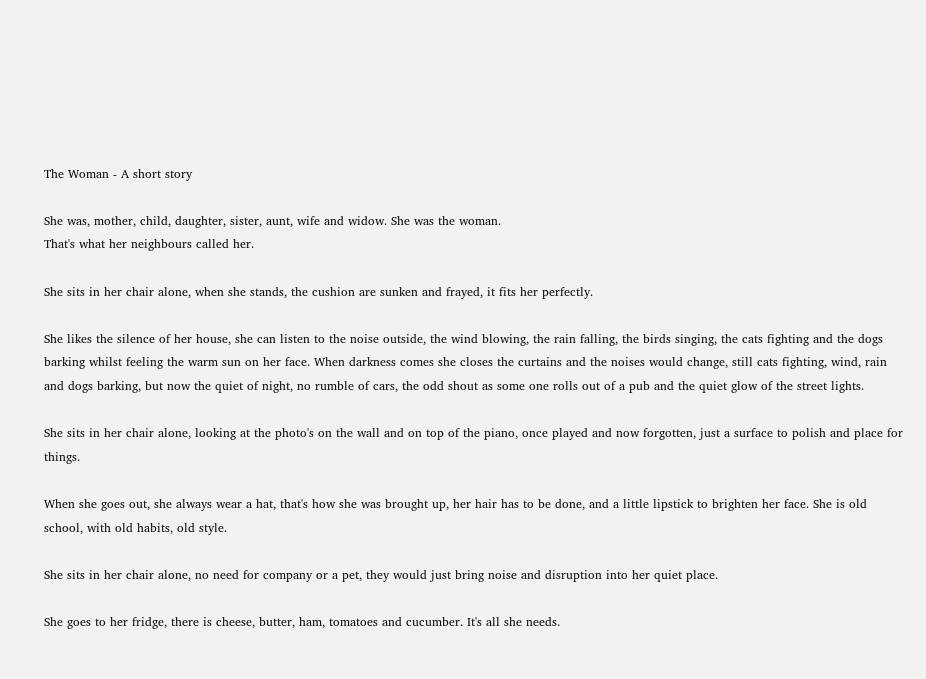The Woman - A short story

She was, mother, child, daughter, sister, aunt, wife and widow. She was the woman.
That's what her neighbours called her.

She sits in her chair alone, when she stands, the cushion are sunken and frayed, it fits her perfectly.

She likes the silence of her house, she can listen to the noise outside, the wind blowing, the rain falling, the birds singing, the cats fighting and the dogs barking whilst feeling the warm sun on her face. When darkness comes she closes the curtains and the noises would change, still cats fighting, wind, rain and dogs barking, but now the quiet of night, no rumble of cars, the odd shout as some one rolls out of a pub and the quiet glow of the street lights.

She sits in her chair alone, looking at the photo's on the wall and on top of the piano, once played and now forgotten, just a surface to polish and place for things.

When she goes out, she always wear a hat, that's how she was brought up, her hair has to be done, and a little lipstick to brighten her face. She is old school, with old habits, old style.

She sits in her chair alone, no need for company or a pet, they would just bring noise and disruption into her quiet place.

She goes to her fridge, there is cheese, butter, ham, tomatoes and cucumber. It's all she needs.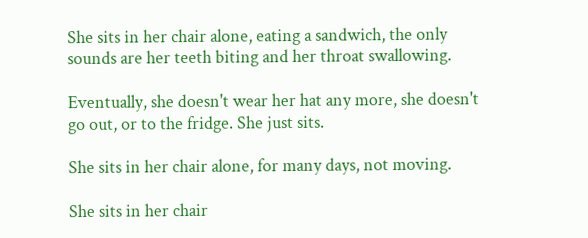She sits in her chair alone, eating a sandwich, the only sounds are her teeth biting and her throat swallowing.

Eventually, she doesn't wear her hat any more, she doesn't go out, or to the fridge. She just sits.

She sits in her chair alone, for many days, not moving.

She sits in her chair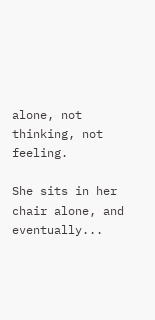alone, not thinking, not feeling.

She sits in her chair alone, and eventually...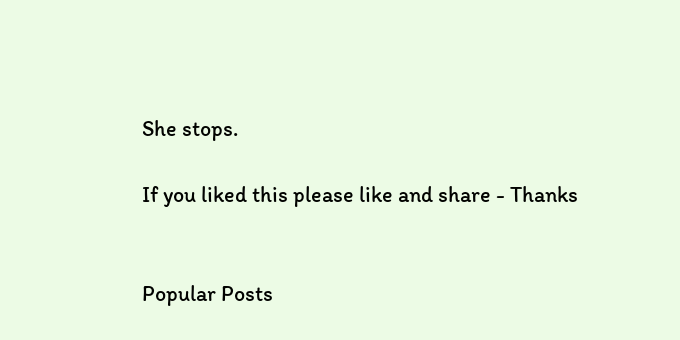She stops.

If you liked this please like and share - Thanks


Popular Posts